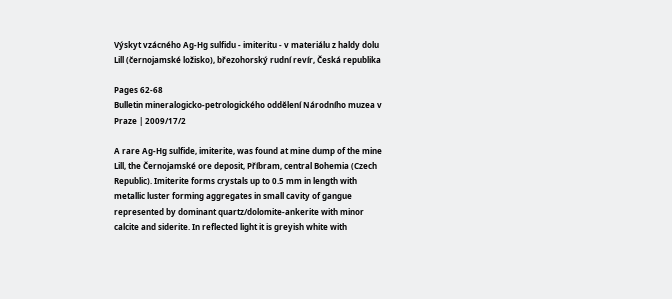Výskyt vzácného Ag-Hg sulfidu - imiteritu - v materiálu z haldy dolu Lill (černojamské ložisko), březohorský rudní revír, Česká republika

Pages 62-68
Bulletin mineralogicko-petrologického oddělení Národního muzea v Praze | 2009/17/2

A rare Ag-Hg sulfide, imiterite, was found at mine dump of the mine Lill, the Černojamské ore deposit, Příbram, central Bohemia (Czech Republic). Imiterite forms crystals up to 0.5 mm in length with metallic luster forming aggregates in small cavity of gangue represented by dominant quartz/dolomite-ankerite with minor calcite and siderite. In reflected light it is greyish white with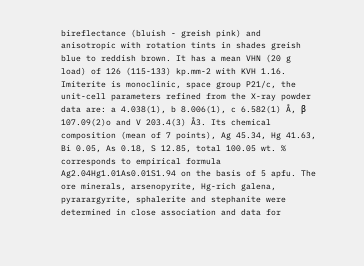bireflectance (bluish - greish pink) and anisotropic with rotation tints in shades greish blue to reddish brown. It has a mean VHN (20 g load) of 126 (115-133) kp.mm-2 with KVH 1.16. Imiterite is monoclinic, space group P21/c, the unit-cell parameters refined from the X-ray powder data are: a 4.038(1), b 8.006(1), c 6.582(1) Å, β 107.09(2)o and V 203.4(3) Å3. Its chemical composition (mean of 7 points), Ag 45.34, Hg 41.63, Bi 0.05, As 0.18, S 12.85, total 100.05 wt. % corresponds to empirical formula Ag2.04Hg1.01As0.01S1.94 on the basis of 5 apfu. The ore minerals, arsenopyrite, Hg-rich galena, pyrarargyrite, sphalerite and stephanite were determined in close association and data for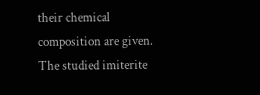their chemical composition are given. The studied imiterite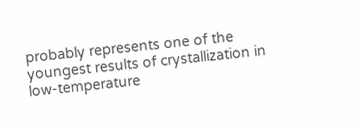probably represents one of the youngest results of crystallization in low-temperature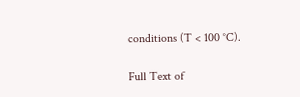conditions (T < 100 °C).

Full Text of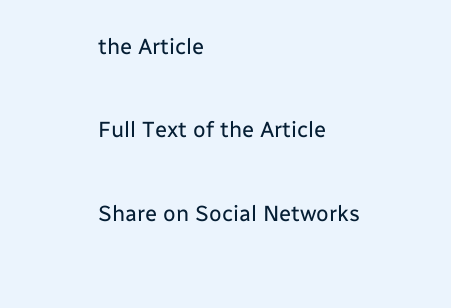the Article

Full Text of the Article

Share on Social Networks